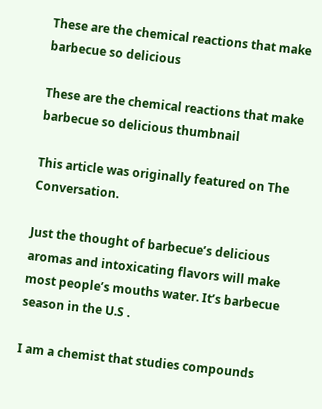These are the chemical reactions that make barbecue so delicious

These are the chemical reactions that make barbecue so delicious thumbnail

This article was originally featured on The Conversation.

Just the thought of barbecue’s delicious aromas and intoxicating flavors will make most people’s mouths water. It’s barbecue season in the U.S .

I am a chemist that studies compounds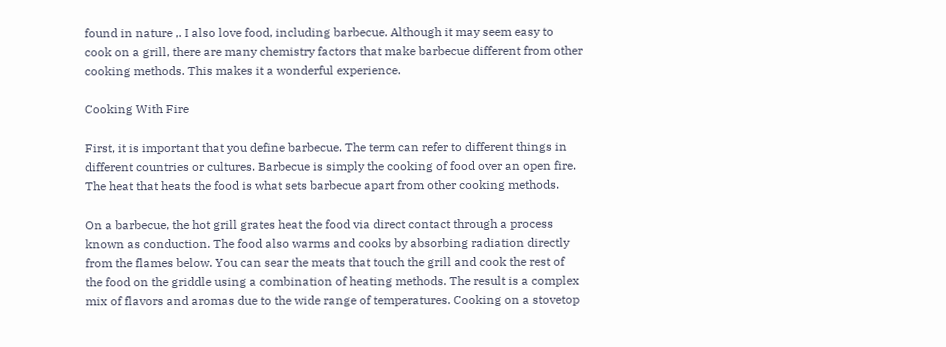found in nature ,. I also love food, including barbecue. Although it may seem easy to cook on a grill, there are many chemistry factors that make barbecue different from other cooking methods. This makes it a wonderful experience.

Cooking With Fire

First, it is important that you define barbecue. The term can refer to different things in different countries or cultures. Barbecue is simply the cooking of food over an open fire. The heat that heats the food is what sets barbecue apart from other cooking methods.

On a barbecue, the hot grill grates heat the food via direct contact through a process known as conduction. The food also warms and cooks by absorbing radiation directly from the flames below. You can sear the meats that touch the grill and cook the rest of the food on the griddle using a combination of heating methods. The result is a complex mix of flavors and aromas due to the wide range of temperatures. Cooking on a stovetop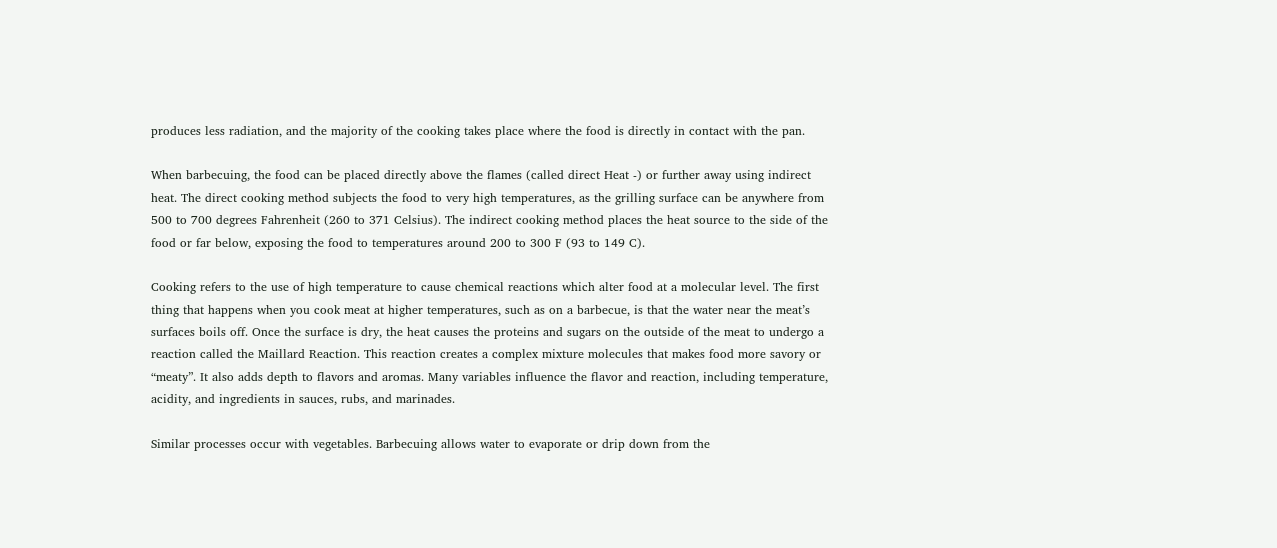produces less radiation, and the majority of the cooking takes place where the food is directly in contact with the pan.

When barbecuing, the food can be placed directly above the flames (called direct Heat -) or further away using indirect heat. The direct cooking method subjects the food to very high temperatures, as the grilling surface can be anywhere from 500 to 700 degrees Fahrenheit (260 to 371 Celsius). The indirect cooking method places the heat source to the side of the food or far below, exposing the food to temperatures around 200 to 300 F (93 to 149 C).

Cooking refers to the use of high temperature to cause chemical reactions which alter food at a molecular level. The first thing that happens when you cook meat at higher temperatures, such as on a barbecue, is that the water near the meat’s surfaces boils off. Once the surface is dry, the heat causes the proteins and sugars on the outside of the meat to undergo a reaction called the Maillard Reaction. This reaction creates a complex mixture molecules that makes food more savory or “meaty”. It also adds depth to flavors and aromas. Many variables influence the flavor and reaction, including temperature, acidity, and ingredients in sauces, rubs, and marinades.

Similar processes occur with vegetables. Barbecuing allows water to evaporate or drip down from the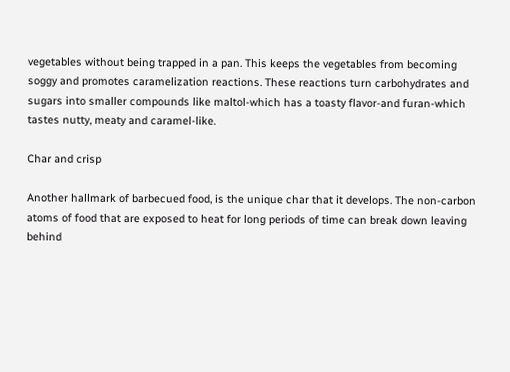vegetables without being trapped in a pan. This keeps the vegetables from becoming soggy and promotes caramelization reactions. These reactions turn carbohydrates and sugars into smaller compounds like maltol-which has a toasty flavor-and furan-which tastes nutty, meaty and caramel-like.

Char and crisp

Another hallmark of barbecued food, is the unique char that it develops. The non-carbon atoms of food that are exposed to heat for long periods of time can break down leaving behind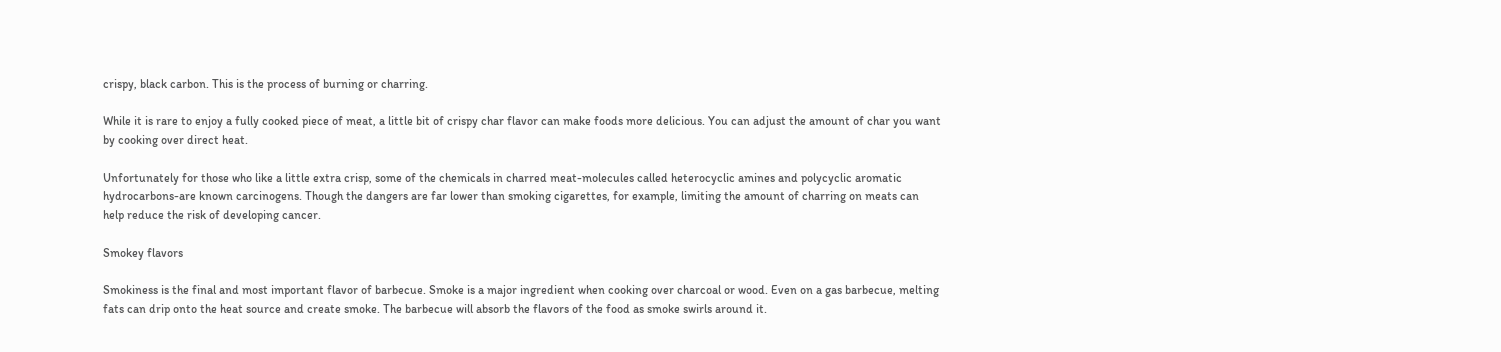crispy, black carbon. This is the process of burning or charring.

While it is rare to enjoy a fully cooked piece of meat, a little bit of crispy char flavor can make foods more delicious. You can adjust the amount of char you want by cooking over direct heat.

Unfortunately for those who like a little extra crisp, some of the chemicals in charred meat-molecules called heterocyclic amines and polycyclic aromatic hydrocarbons-are known carcinogens. Though the dangers are far lower than smoking cigarettes, for example, limiting the amount of charring on meats can help reduce the risk of developing cancer.

Smokey flavors

Smokiness is the final and most important flavor of barbecue. Smoke is a major ingredient when cooking over charcoal or wood. Even on a gas barbecue, melting fats can drip onto the heat source and create smoke. The barbecue will absorb the flavors of the food as smoke swirls around it.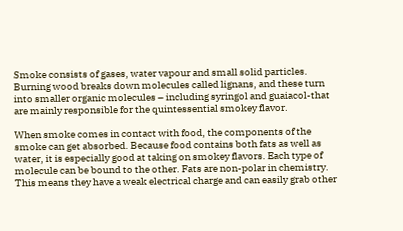Smoke consists of gases, water vapour and small solid particles. Burning wood breaks down molecules called lignans, and these turn into smaller organic molecules – including syringol and guaiacol-that are mainly responsible for the quintessential smokey flavor.

When smoke comes in contact with food, the components of the smoke can get absorbed. Because food contains both fats as well as water, it is especially good at taking on smokey flavors. Each type of molecule can be bound to the other. Fats are non-polar in chemistry. This means they have a weak electrical charge and can easily grab other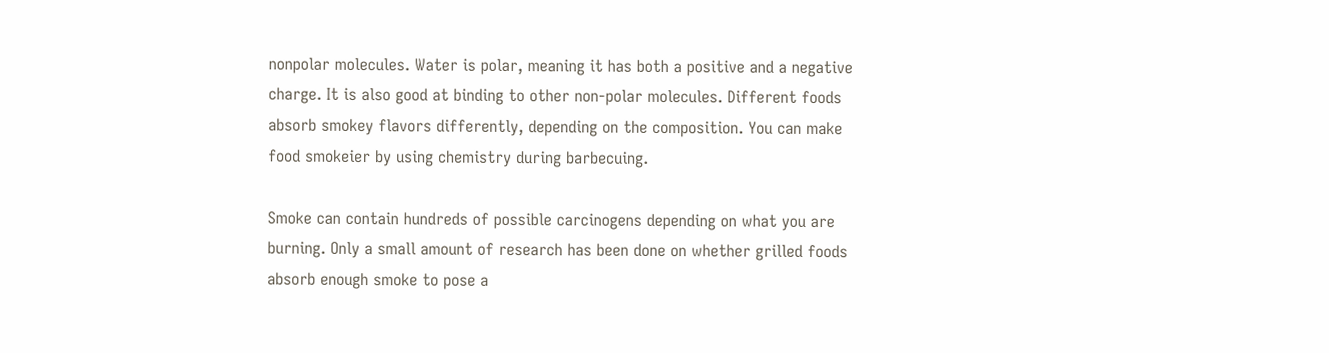nonpolar molecules. Water is polar, meaning it has both a positive and a negative charge. It is also good at binding to other non-polar molecules. Different foods absorb smokey flavors differently, depending on the composition. You can make food smokeier by using chemistry during barbecuing.

Smoke can contain hundreds of possible carcinogens depending on what you are burning. Only a small amount of research has been done on whether grilled foods absorb enough smoke to pose a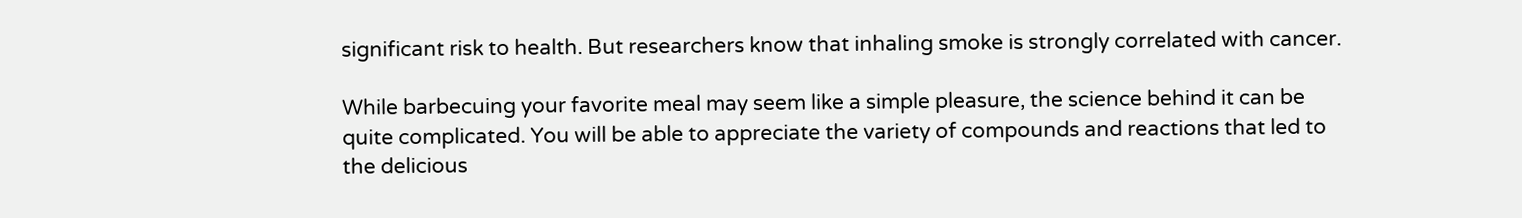significant risk to health. But researchers know that inhaling smoke is strongly correlated with cancer.

While barbecuing your favorite meal may seem like a simple pleasure, the science behind it can be quite complicated. You will be able to appreciate the variety of compounds and reactions that led to the delicious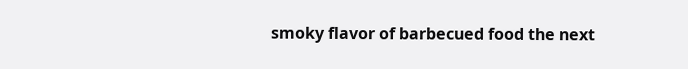smoky flavor of barbecued food the next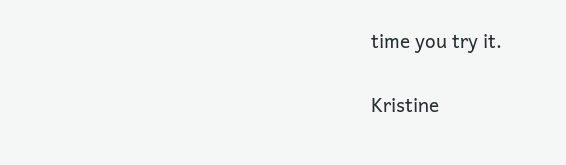time you try it.

Kristine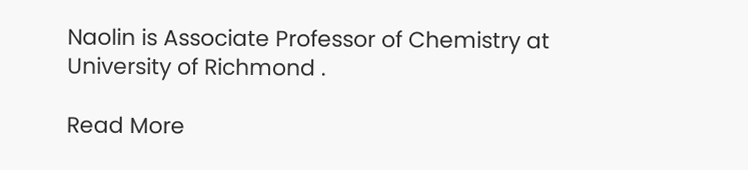Naolin is Associate Professor of Chemistry at University of Richmond .

Read More